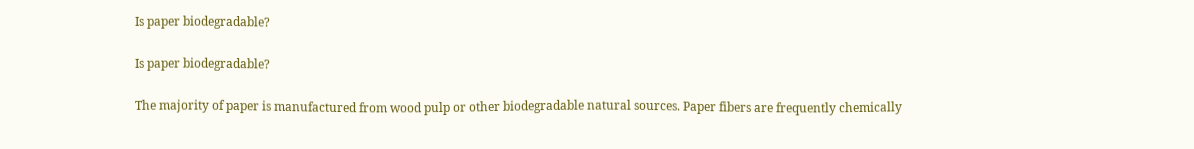Is paper biodegradable?

Is paper biodegradable?

The majority of paper is manufactured from wood pulp or other biodegradable natural sources. Paper fibers are frequently chemically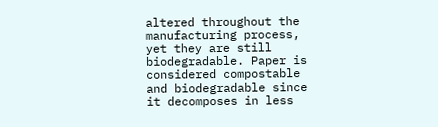altered throughout the manufacturing process, yet they are still biodegradable. Paper is considered compostable and biodegradable since it decomposes in less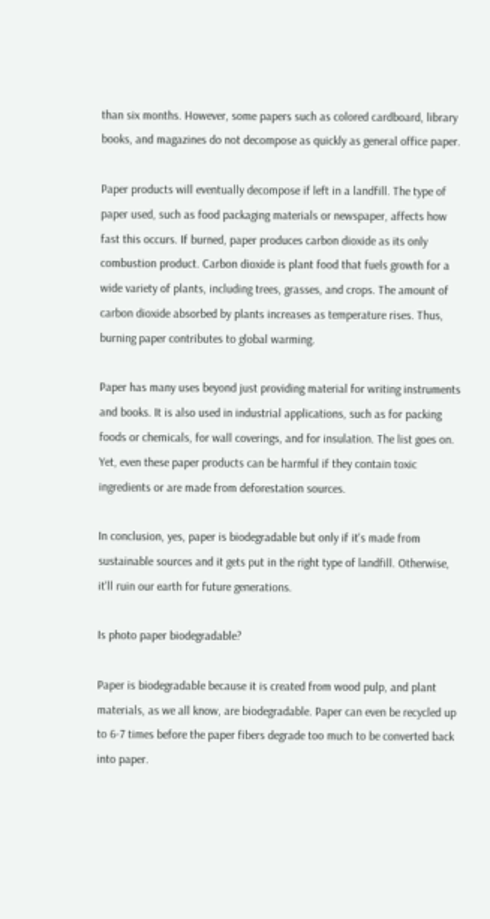than six months. However, some papers such as colored cardboard, library books, and magazines do not decompose as quickly as general office paper.

Paper products will eventually decompose if left in a landfill. The type of paper used, such as food packaging materials or newspaper, affects how fast this occurs. If burned, paper produces carbon dioxide as its only combustion product. Carbon dioxide is plant food that fuels growth for a wide variety of plants, including trees, grasses, and crops. The amount of carbon dioxide absorbed by plants increases as temperature rises. Thus, burning paper contributes to global warming.

Paper has many uses beyond just providing material for writing instruments and books. It is also used in industrial applications, such as for packing foods or chemicals, for wall coverings, and for insulation. The list goes on. Yet, even these paper products can be harmful if they contain toxic ingredients or are made from deforestation sources.

In conclusion, yes, paper is biodegradable but only if it's made from sustainable sources and it gets put in the right type of landfill. Otherwise, it'll ruin our earth for future generations.

Is photo paper biodegradable?

Paper is biodegradable because it is created from wood pulp, and plant materials, as we all know, are biodegradable. Paper can even be recycled up to 6-7 times before the paper fibers degrade too much to be converted back into paper.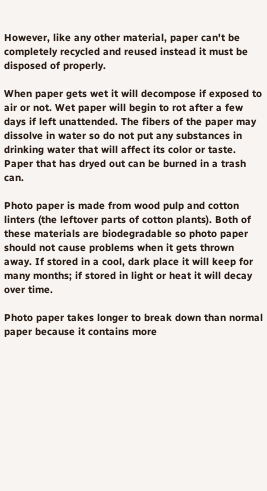However, like any other material, paper can't be completely recycled and reused instead it must be disposed of properly.

When paper gets wet it will decompose if exposed to air or not. Wet paper will begin to rot after a few days if left unattended. The fibers of the paper may dissolve in water so do not put any substances in drinking water that will affect its color or taste. Paper that has dryed out can be burned in a trash can.

Photo paper is made from wood pulp and cotton linters (the leftover parts of cotton plants). Both of these materials are biodegradable so photo paper should not cause problems when it gets thrown away. If stored in a cool, dark place it will keep for many months; if stored in light or heat it will decay over time.

Photo paper takes longer to break down than normal paper because it contains more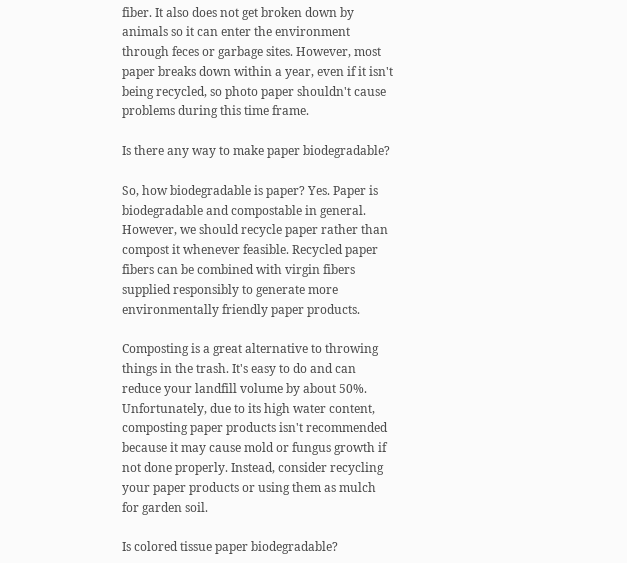fiber. It also does not get broken down by animals so it can enter the environment through feces or garbage sites. However, most paper breaks down within a year, even if it isn't being recycled, so photo paper shouldn't cause problems during this time frame.

Is there any way to make paper biodegradable?

So, how biodegradable is paper? Yes. Paper is biodegradable and compostable in general. However, we should recycle paper rather than compost it whenever feasible. Recycled paper fibers can be combined with virgin fibers supplied responsibly to generate more environmentally friendly paper products.

Composting is a great alternative to throwing things in the trash. It's easy to do and can reduce your landfill volume by about 50%. Unfortunately, due to its high water content, composting paper products isn't recommended because it may cause mold or fungus growth if not done properly. Instead, consider recycling your paper products or using them as mulch for garden soil.

Is colored tissue paper biodegradable?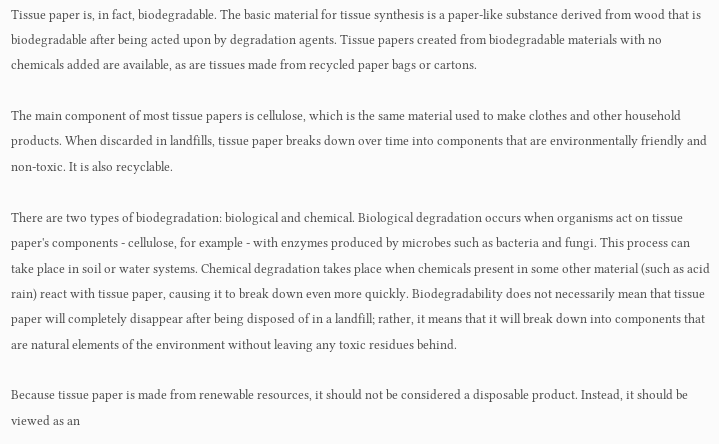Tissue paper is, in fact, biodegradable. The basic material for tissue synthesis is a paper-like substance derived from wood that is biodegradable after being acted upon by degradation agents. Tissue papers created from biodegradable materials with no chemicals added are available, as are tissues made from recycled paper bags or cartons.

The main component of most tissue papers is cellulose, which is the same material used to make clothes and other household products. When discarded in landfills, tissue paper breaks down over time into components that are environmentally friendly and non-toxic. It is also recyclable.

There are two types of biodegradation: biological and chemical. Biological degradation occurs when organisms act on tissue paper's components - cellulose, for example - with enzymes produced by microbes such as bacteria and fungi. This process can take place in soil or water systems. Chemical degradation takes place when chemicals present in some other material (such as acid rain) react with tissue paper, causing it to break down even more quickly. Biodegradability does not necessarily mean that tissue paper will completely disappear after being disposed of in a landfill; rather, it means that it will break down into components that are natural elements of the environment without leaving any toxic residues behind.

Because tissue paper is made from renewable resources, it should not be considered a disposable product. Instead, it should be viewed as an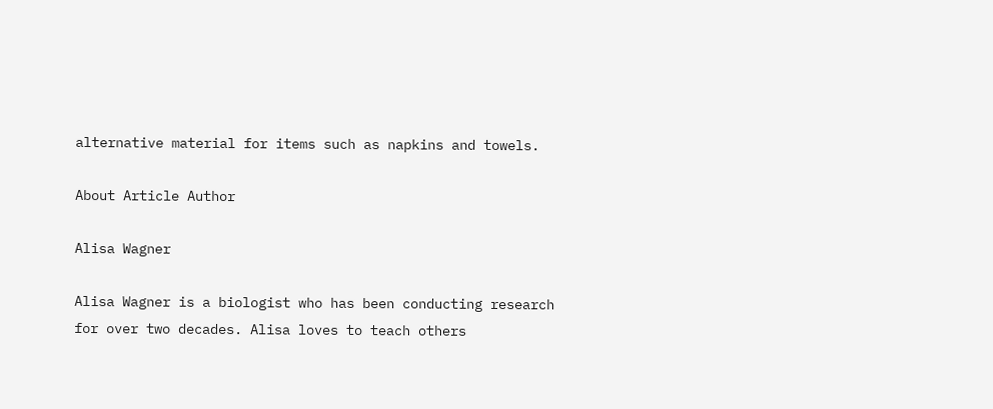alternative material for items such as napkins and towels.

About Article Author

Alisa Wagner

Alisa Wagner is a biologist who has been conducting research for over two decades. Alisa loves to teach others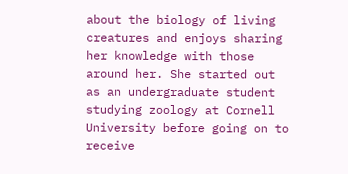about the biology of living creatures and enjoys sharing her knowledge with those around her. She started out as an undergraduate student studying zoology at Cornell University before going on to receive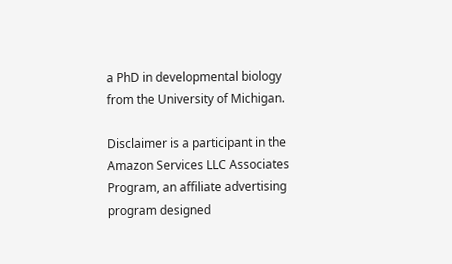a PhD in developmental biology from the University of Michigan.

Disclaimer is a participant in the Amazon Services LLC Associates Program, an affiliate advertising program designed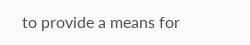to provide a means for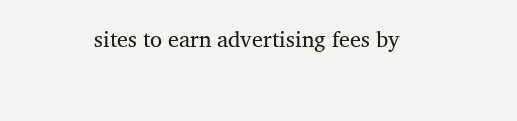sites to earn advertising fees by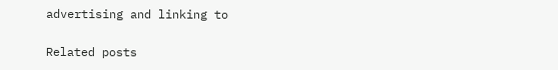advertising and linking to

Related posts